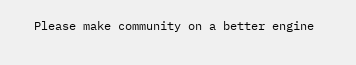Please make community on a better engine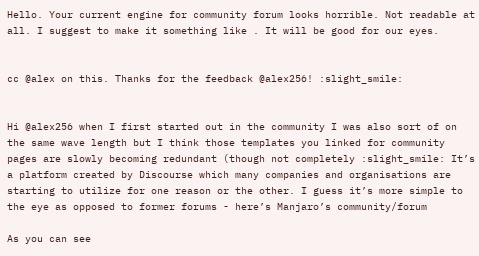Hello. Your current engine for community forum looks horrible. Not readable at all. I suggest to make it something like . It will be good for our eyes.


cc @alex on this. Thanks for the feedback @alex256! :slight_smile:


Hi @alex256 when I first started out in the community I was also sort of on the same wave length but I think those templates you linked for community pages are slowly becoming redundant (though not completely :slight_smile: It’s a platform created by Discourse which many companies and organisations are starting to utilize for one reason or the other. I guess it’s more simple to the eye as opposed to former forums - here’s Manjaro’s community/forum

As you can see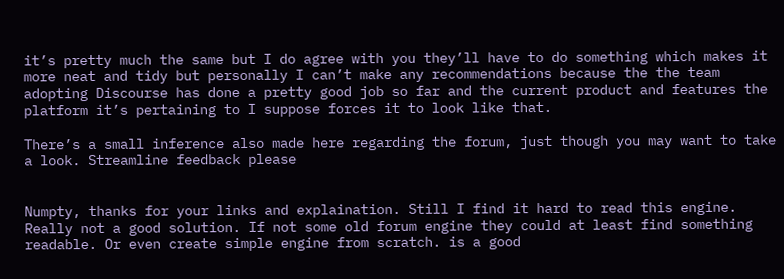it’s pretty much the same but I do agree with you they’ll have to do something which makes it more neat and tidy but personally I can’t make any recommendations because the the team adopting Discourse has done a pretty good job so far and the current product and features the platform it’s pertaining to I suppose forces it to look like that.

There’s a small inference also made here regarding the forum, just though you may want to take a look. Streamline feedback please


Numpty, thanks for your links and explaination. Still I find it hard to read this engine. Really not a good solution. If not some old forum engine they could at least find something readable. Or even create simple engine from scratch. is a good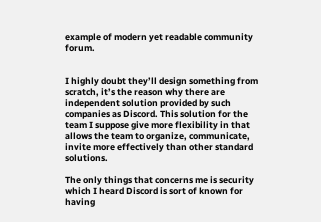example of modern yet readable community forum.


I highly doubt they’ll design something from scratch, it’s the reason why there are independent solution provided by such companies as Discord. This solution for the team I suppose give more flexibility in that allows the team to organize, communicate, invite more effectively than other standard solutions.

The only things that concerns me is security which I heard Discord is sort of known for having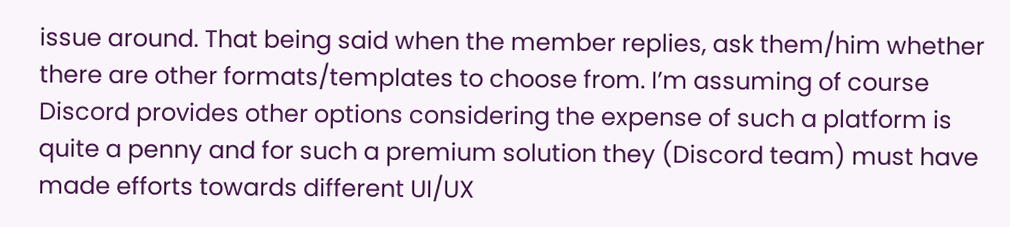issue around. That being said when the member replies, ask them/him whether there are other formats/templates to choose from. I’m assuming of course Discord provides other options considering the expense of such a platform is quite a penny and for such a premium solution they (Discord team) must have made efforts towards different UI/UX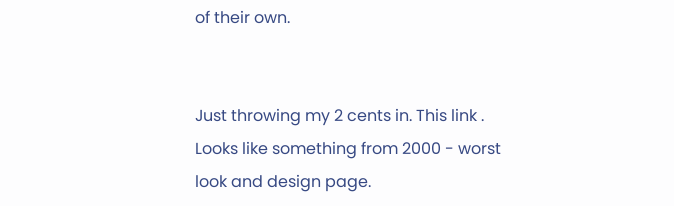of their own.


Just throwing my 2 cents in. This link . Looks like something from 2000 - worst look and design page.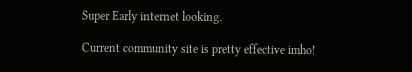Super Early internet looking.

Current community site is pretty effective imho!